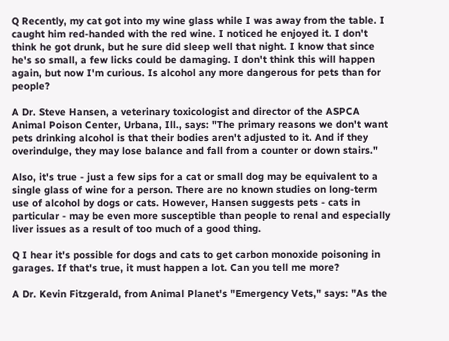Q Recently, my cat got into my wine glass while I was away from the table. I caught him red-handed with the red wine. I noticed he enjoyed it. I don't think he got drunk, but he sure did sleep well that night. I know that since he's so small, a few licks could be damaging. I don't think this will happen again, but now I'm curious. Is alcohol any more dangerous for pets than for people?

A Dr. Steve Hansen, a veterinary toxicologist and director of the ASPCA Animal Poison Center, Urbana, Ill., says: "The primary reasons we don't want pets drinking alcohol is that their bodies aren't adjusted to it. And if they overindulge, they may lose balance and fall from a counter or down stairs."

Also, it's true - just a few sips for a cat or small dog may be equivalent to a single glass of wine for a person. There are no known studies on long-term use of alcohol by dogs or cats. However, Hansen suggests pets - cats in particular - may be even more susceptible than people to renal and especially liver issues as a result of too much of a good thing.

Q I hear it's possible for dogs and cats to get carbon monoxide poisoning in garages. If that's true, it must happen a lot. Can you tell me more?

A Dr. Kevin Fitzgerald, from Animal Planet's "Emergency Vets," says: "As the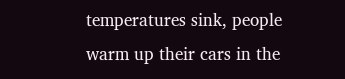temperatures sink, people warm up their cars in the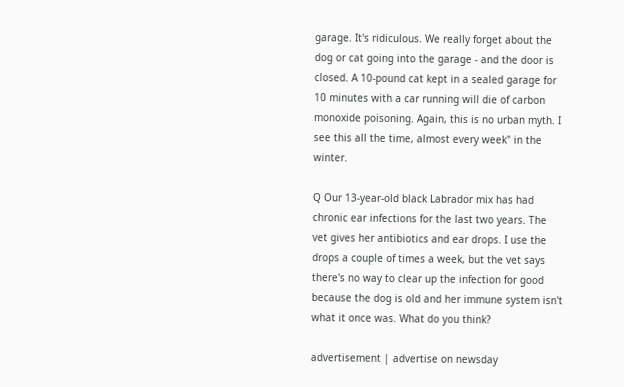garage. It's ridiculous. We really forget about the dog or cat going into the garage - and the door is closed. A 10-pound cat kept in a sealed garage for 10 minutes with a car running will die of carbon monoxide poisoning. Again, this is no urban myth. I see this all the time, almost every week" in the winter.

Q Our 13-year-old black Labrador mix has had chronic ear infections for the last two years. The vet gives her antibiotics and ear drops. I use the drops a couple of times a week, but the vet says there's no way to clear up the infection for good because the dog is old and her immune system isn't what it once was. What do you think?

advertisement | advertise on newsday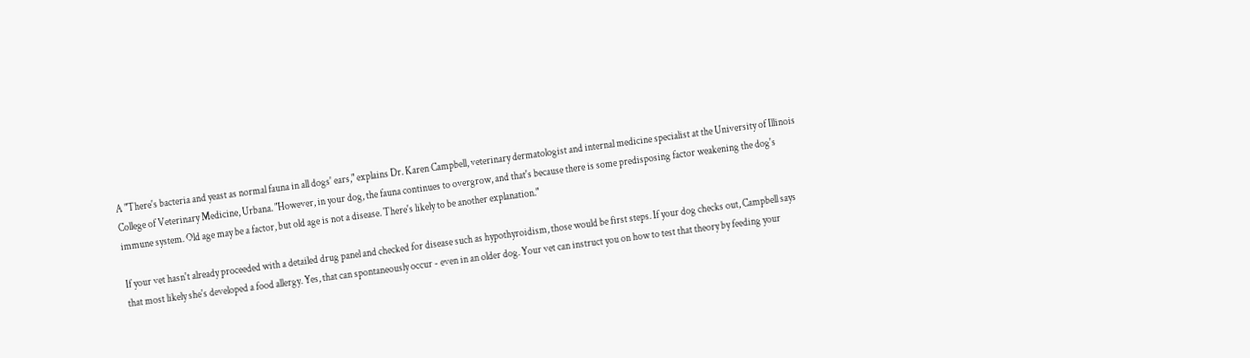A "There's bacteria and yeast as normal fauna in all dogs' ears," explains Dr. Karen Campbell, veterinary dermatologist and internal medicine specialist at the University of Illinois College of Veterinary Medicine, Urbana. "However, in your dog, the fauna continues to overgrow, and that's because there is some predisposing factor weakening the dog's immune system. Old age may be a factor, but old age is not a disease. There's likely to be another explanation."

If your vet hasn't already proceeded with a detailed drug panel and checked for disease such as hypothyroidism, those would be first steps. If your dog checks out, Campbell says that most likely she's developed a food allergy. Yes, that can spontaneously occur - even in an older dog. Your vet can instruct you on how to test that theory by feeding your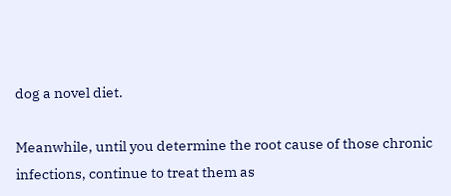dog a novel diet.

Meanwhile, until you determine the root cause of those chronic infections, continue to treat them as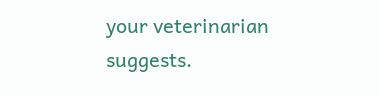your veterinarian suggests.